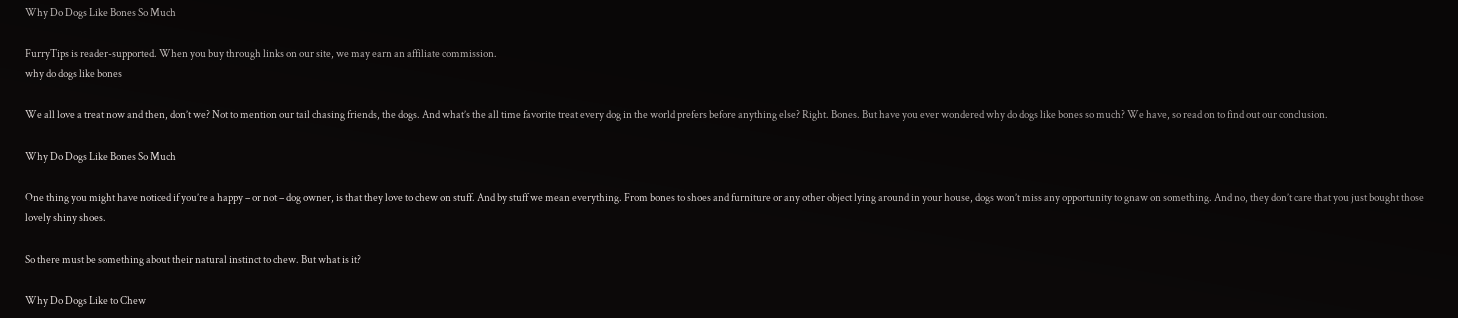Why Do Dogs Like Bones So Much

FurryTips is reader-supported. When you buy through links on our site, we may earn an affiliate commission.
why do dogs like bones

We all love a treat now and then, don’t we? Not to mention our tail chasing friends, the dogs. And what’s the all time favorite treat every dog in the world prefers before anything else? Right. Bones. But have you ever wondered why do dogs like bones so much? We have, so read on to find out our conclusion.

Why Do Dogs Like Bones So Much

One thing you might have noticed if you’re a happy – or not – dog owner, is that they love to chew on stuff. And by stuff we mean everything. From bones to shoes and furniture or any other object lying around in your house, dogs won’t miss any opportunity to gnaw on something. And no, they don’t care that you just bought those lovely shiny shoes.

So there must be something about their natural instinct to chew. But what is it?

Why Do Dogs Like to Chew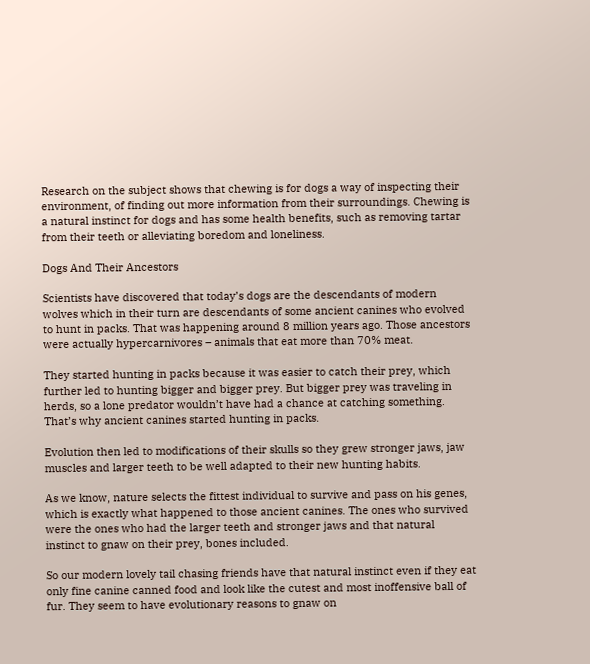Research on the subject shows that chewing is for dogs a way of inspecting their environment, of finding out more information from their surroundings. Chewing is a natural instinct for dogs and has some health benefits, such as removing tartar from their teeth or alleviating boredom and loneliness.

Dogs And Their Ancestors

Scientists have discovered that today’s dogs are the descendants of modern wolves which in their turn are descendants of some ancient canines who evolved to hunt in packs. That was happening around 8 million years ago. Those ancestors were actually hypercarnivores – animals that eat more than 70% meat.

They started hunting in packs because it was easier to catch their prey, which further led to hunting bigger and bigger prey. But bigger prey was traveling in herds, so a lone predator wouldn’t have had a chance at catching something. That’s why ancient canines started hunting in packs.

Evolution then led to modifications of their skulls so they grew stronger jaws, jaw muscles and larger teeth to be well adapted to their new hunting habits.

As we know, nature selects the fittest individual to survive and pass on his genes, which is exactly what happened to those ancient canines. The ones who survived were the ones who had the larger teeth and stronger jaws and that natural instinct to gnaw on their prey, bones included.

So our modern lovely tail chasing friends have that natural instinct even if they eat only fine canine canned food and look like the cutest and most inoffensive ball of fur. They seem to have evolutionary reasons to gnaw on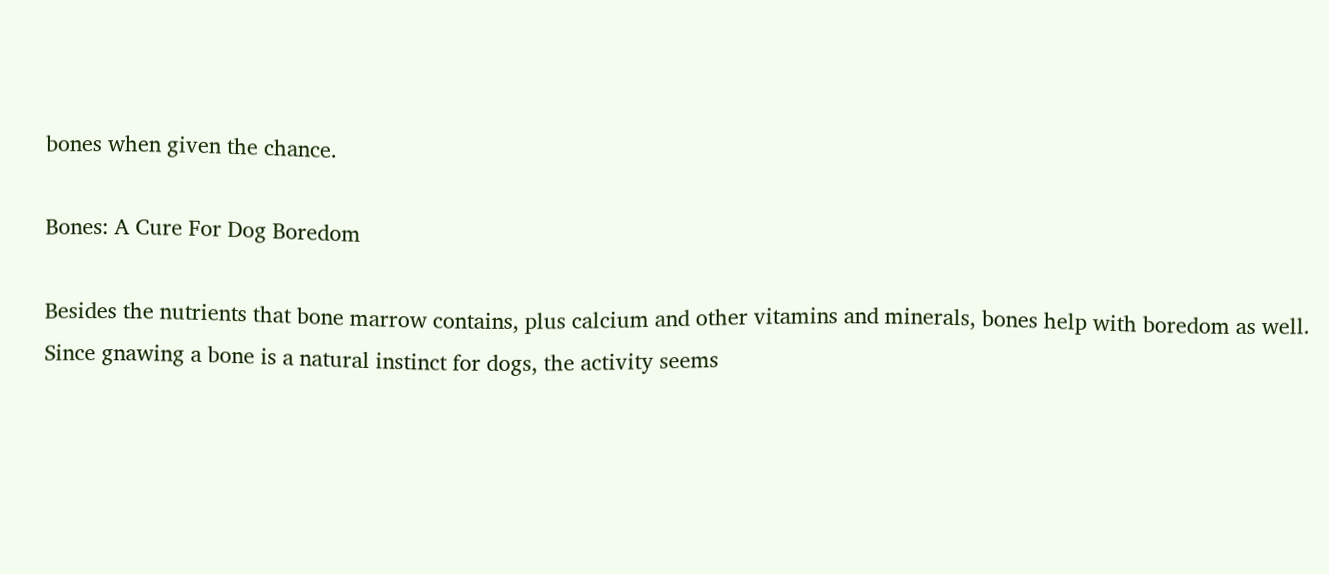bones when given the chance.

Bones: A Cure For Dog Boredom

Besides the nutrients that bone marrow contains, plus calcium and other vitamins and minerals, bones help with boredom as well. Since gnawing a bone is a natural instinct for dogs, the activity seems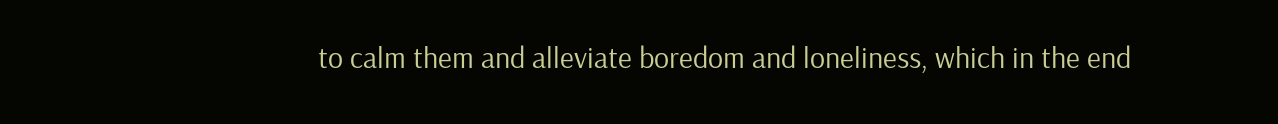to calm them and alleviate boredom and loneliness, which in the end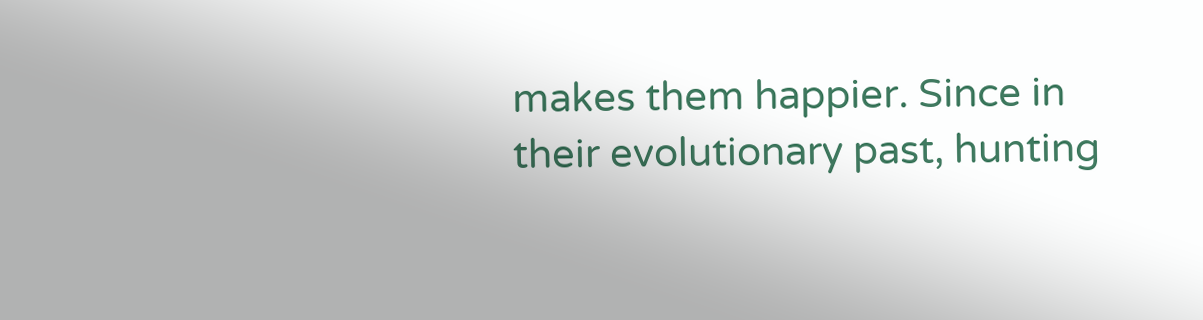makes them happier. Since in their evolutionary past, hunting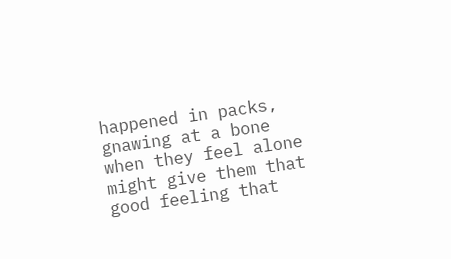happened in packs, gnawing at a bone when they feel alone might give them that good feeling that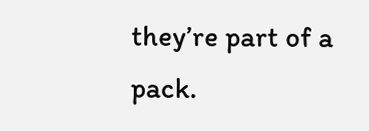they’re part of a pack.